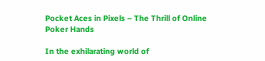Pocket Aces in Pixels – The Thrill of Online Poker Hands

In the exhilarating world of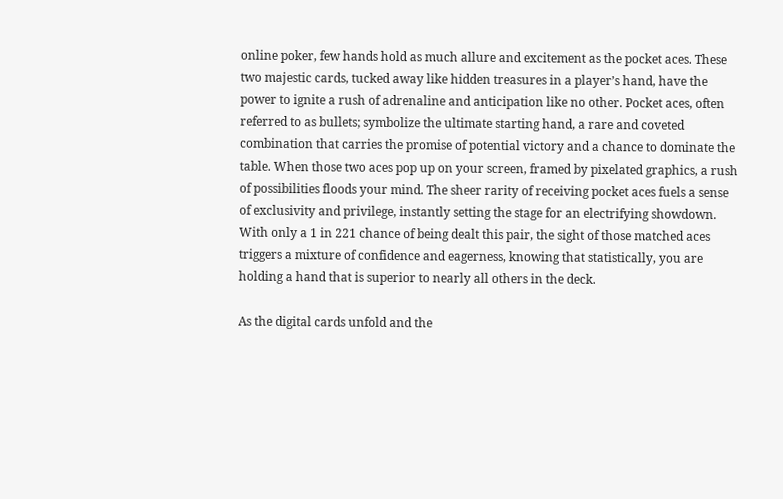online poker, few hands hold as much allure and excitement as the pocket aces. These two majestic cards, tucked away like hidden treasures in a player’s hand, have the power to ignite a rush of adrenaline and anticipation like no other. Pocket aces, often referred to as bullets; symbolize the ultimate starting hand, a rare and coveted combination that carries the promise of potential victory and a chance to dominate the table. When those two aces pop up on your screen, framed by pixelated graphics, a rush of possibilities floods your mind. The sheer rarity of receiving pocket aces fuels a sense of exclusivity and privilege, instantly setting the stage for an electrifying showdown. With only a 1 in 221 chance of being dealt this pair, the sight of those matched aces triggers a mixture of confidence and eagerness, knowing that statistically, you are holding a hand that is superior to nearly all others in the deck.

As the digital cards unfold and the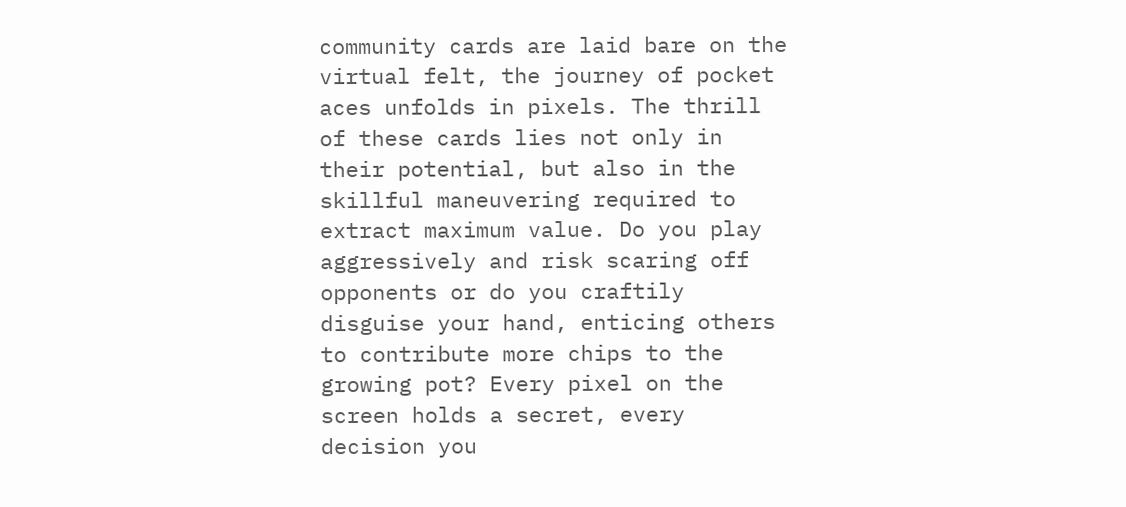community cards are laid bare on the virtual felt, the journey of pocket aces unfolds in pixels. The thrill of these cards lies not only in their potential, but also in the skillful maneuvering required to extract maximum value. Do you play aggressively and risk scaring off opponents or do you craftily disguise your hand, enticing others to contribute more chips to the growing pot? Every pixel on the screen holds a secret, every decision you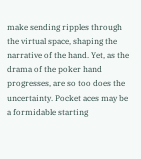make sending ripples through the virtual space, shaping the narrative of the hand. Yet, as the drama of the poker hand progresses, are so too does the uncertainty. Pocket aces may be a formidable starting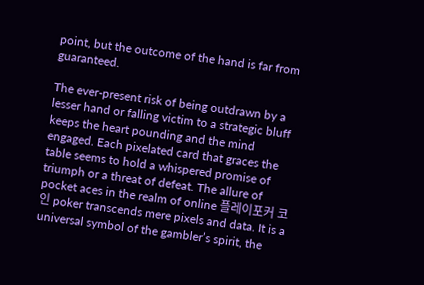point, but the outcome of the hand is far from guaranteed.

The ever-present risk of being outdrawn by a lesser hand or falling victim to a strategic bluff keeps the heart pounding and the mind engaged. Each pixelated card that graces the table seems to hold a whispered promise of triumph or a threat of defeat. The allure of pocket aces in the realm of online 플레이포커 코인 poker transcends mere pixels and data. It is a universal symbol of the gambler’s spirit, the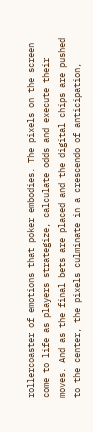rollercoaster of emotions that poker embodies. The pixels on the screen come to life as players strategize, calculate odds and execute their moves. And as the final bets are placed and the digital chips are pushed to the center, the pixels culminate in a crescendo of anticipation,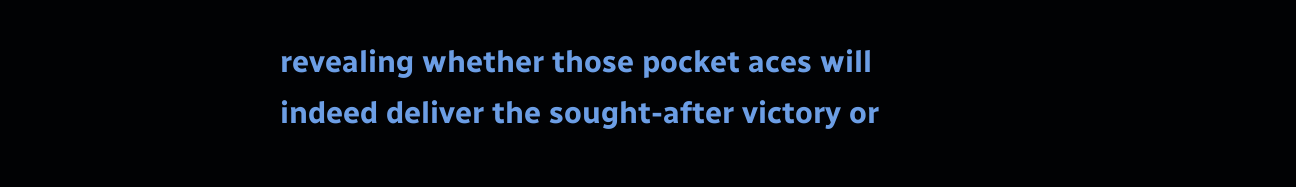revealing whether those pocket aces will indeed deliver the sought-after victory or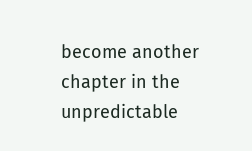become another chapter in the unpredictable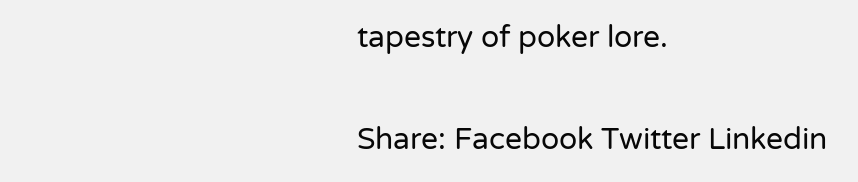tapestry of poker lore.

Share: Facebook Twitter Linkedin